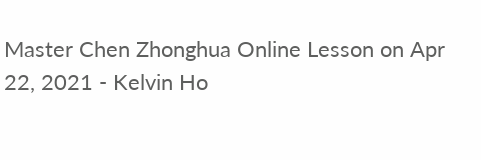Master Chen Zhonghua Online Lesson on Apr 22, 2021 - Kelvin Ho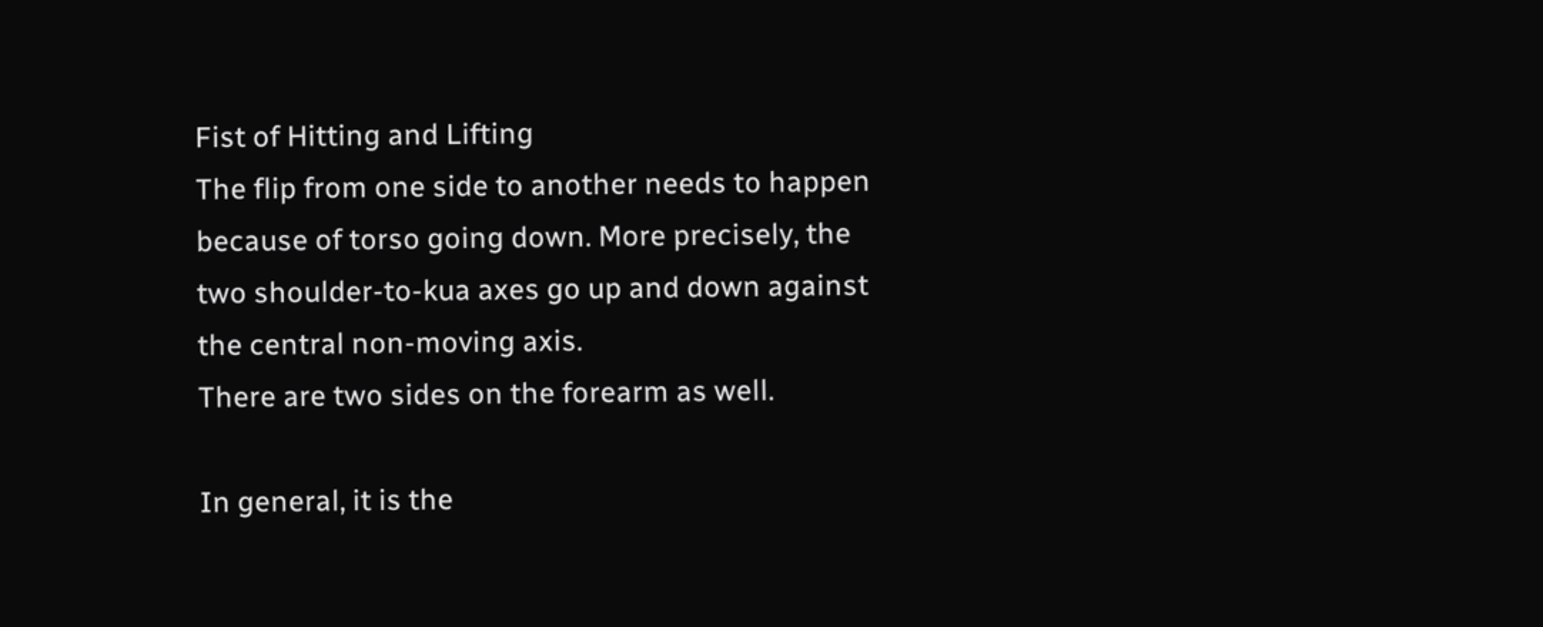Fist of Hitting and Lifting
The flip from one side to another needs to happen because of torso going down. More precisely, the two shoulder-to-kua axes go up and down against the central non-moving axis.
There are two sides on the forearm as well.

In general, it is the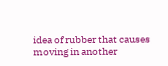idea of rubber that causes moving in another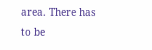area. There has to be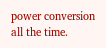power conversion all the time.